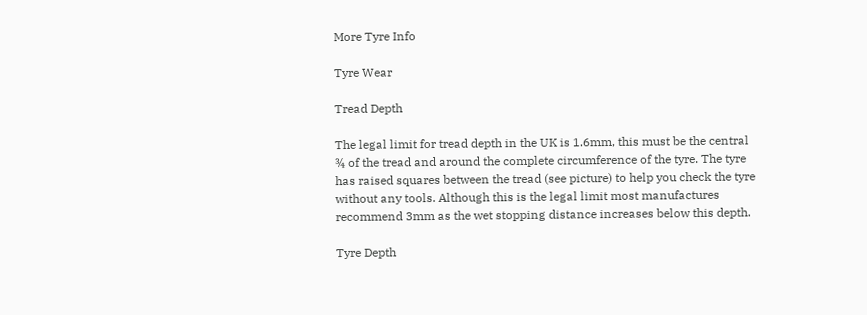More Tyre Info

Tyre Wear

Tread Depth

The legal limit for tread depth in the UK is 1.6mm, this must be the central ¾ of the tread and around the complete circumference of the tyre. The tyre has raised squares between the tread (see picture) to help you check the tyre without any tools. Although this is the legal limit most manufactures recommend 3mm as the wet stopping distance increases below this depth.

Tyre Depth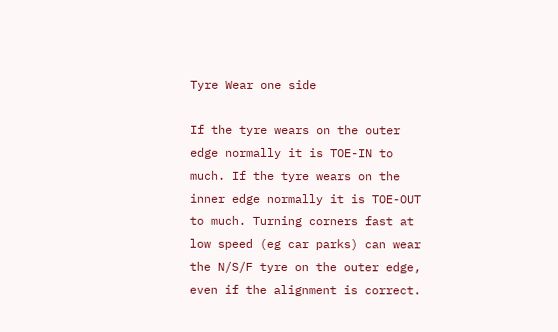Tyre Wear one side

If the tyre wears on the outer edge normally it is TOE-IN to much. If the tyre wears on the inner edge normally it is TOE-OUT to much. Turning corners fast at low speed (eg car parks) can wear the N/S/F tyre on the outer edge, even if the alignment is correct.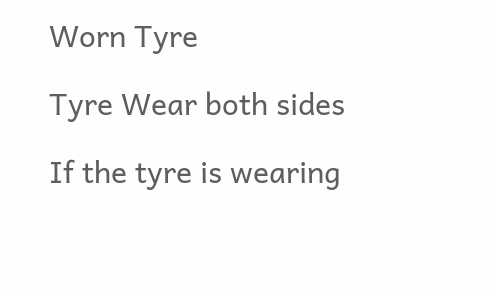Worn Tyre

Tyre Wear both sides

If the tyre is wearing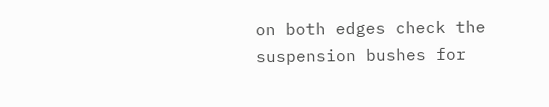on both edges check the suspension bushes for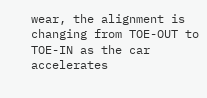wear, the alignment is changing from TOE-OUT to TOE-IN as the car accelerates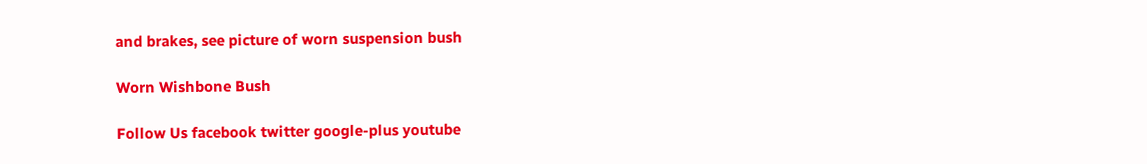and brakes, see picture of worn suspension bush

Worn Wishbone Bush

Follow Us facebook twitter google-plus youtube